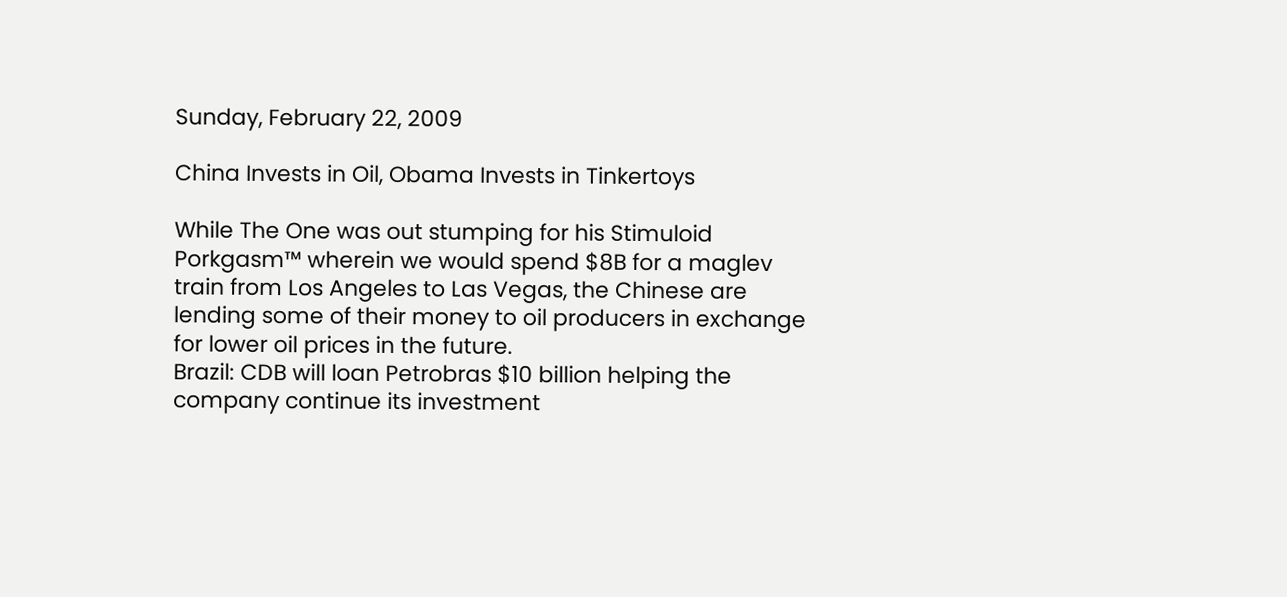Sunday, February 22, 2009

China Invests in Oil, Obama Invests in Tinkertoys

While The One was out stumping for his Stimuloid Porkgasm™ wherein we would spend $8B for a maglev train from Los Angeles to Las Vegas, the Chinese are lending some of their money to oil producers in exchange for lower oil prices in the future.
Brazil: CDB will loan Petrobras $10 billion helping the company continue its investment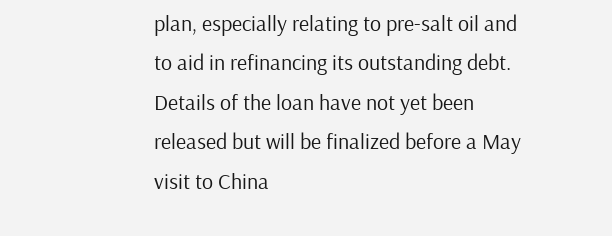plan, especially relating to pre-salt oil and to aid in refinancing its outstanding debt. Details of the loan have not yet been released but will be finalized before a May visit to China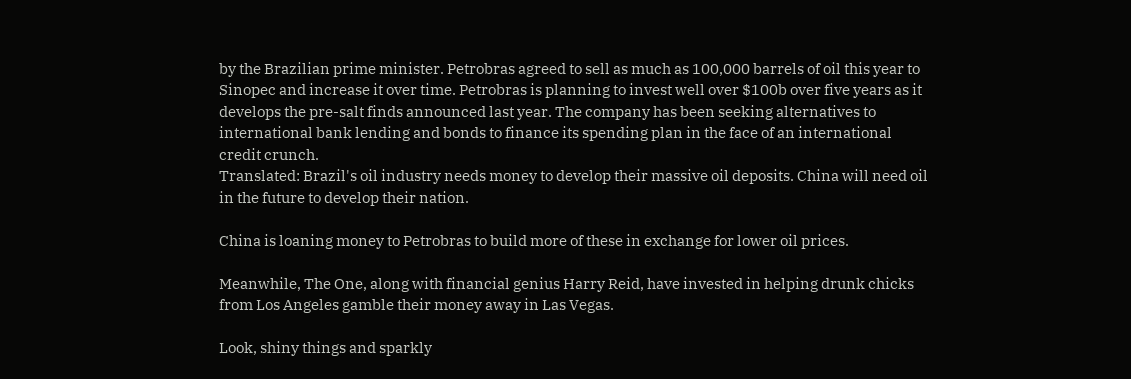by the Brazilian prime minister. Petrobras agreed to sell as much as 100,000 barrels of oil this year to Sinopec and increase it over time. Petrobras is planning to invest well over $100b over five years as it develops the pre-salt finds announced last year. The company has been seeking alternatives to international bank lending and bonds to finance its spending plan in the face of an international credit crunch.
Translated: Brazil's oil industry needs money to develop their massive oil deposits. China will need oil in the future to develop their nation.

China is loaning money to Petrobras to build more of these in exchange for lower oil prices.

Meanwhile, The One, along with financial genius Harry Reid, have invested in helping drunk chicks from Los Angeles gamble their money away in Las Vegas.

Look, shiny things and sparkly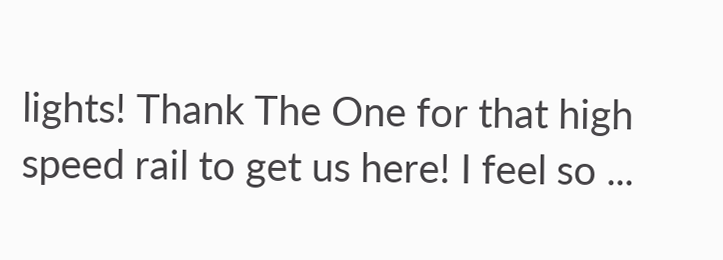lights! Thank The One for that high speed rail to get us here! I feel so ...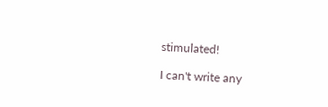stimulated!

I can't write any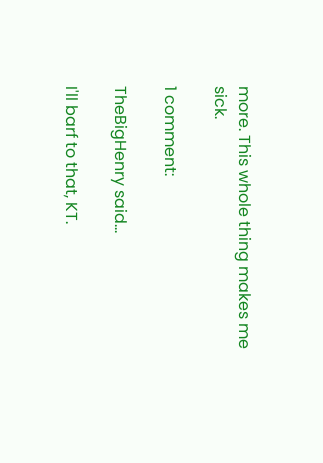more. This whole thing makes me sick.

1 comment:

TheBigHenry said...

I'll barf to that, KT.